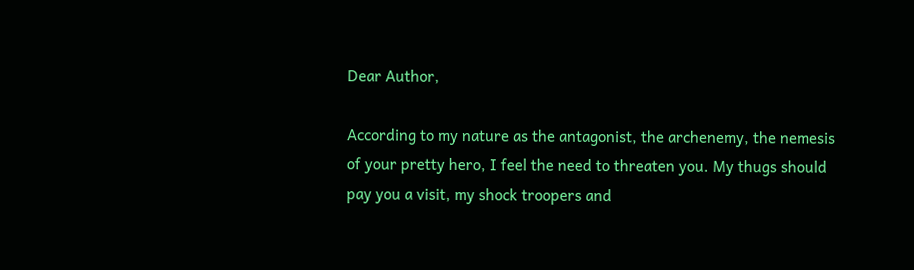Dear Author,

According to my nature as the antagonist, the archenemy, the nemesis of your pretty hero, I feel the need to threaten you. My thugs should pay you a visit, my shock troopers and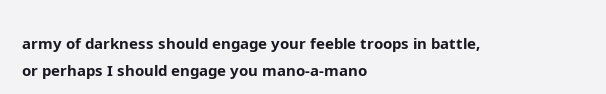army of darkness should engage your feeble troops in battle, or perhaps I should engage you mano-a-mano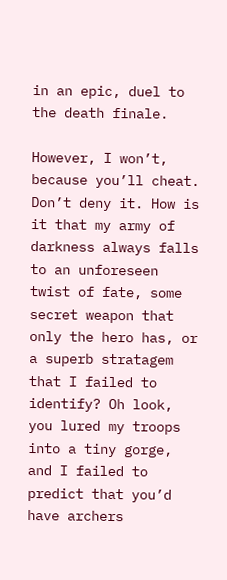in an epic, duel to the death finale.

However, I won’t, because you’ll cheat. Don’t deny it. How is it that my army of darkness always falls to an unforeseen twist of fate, some secret weapon that only the hero has, or a superb stratagem that I failed to identify? Oh look, you lured my troops into a tiny gorge, and I failed to predict that you’d have archers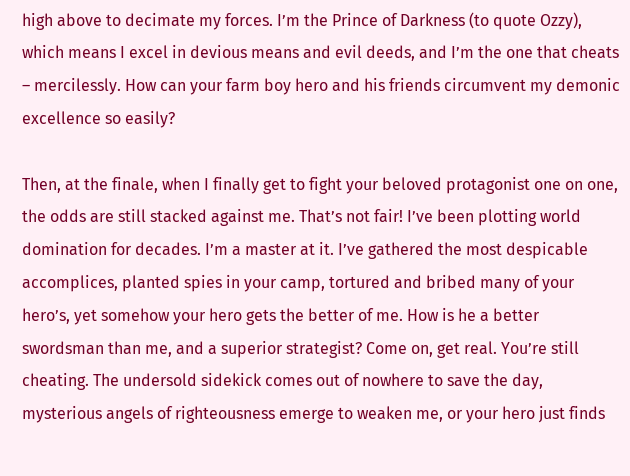high above to decimate my forces. I’m the Prince of Darkness (to quote Ozzy), which means I excel in devious means and evil deeds, and I’m the one that cheats – mercilessly. How can your farm boy hero and his friends circumvent my demonic excellence so easily?

Then, at the finale, when I finally get to fight your beloved protagonist one on one, the odds are still stacked against me. That’s not fair! I’ve been plotting world domination for decades. I’m a master at it. I’ve gathered the most despicable accomplices, planted spies in your camp, tortured and bribed many of your hero’s, yet somehow your hero gets the better of me. How is he a better swordsman than me, and a superior strategist? Come on, get real. You’re still cheating. The undersold sidekick comes out of nowhere to save the day, mysterious angels of righteousness emerge to weaken me, or your hero just finds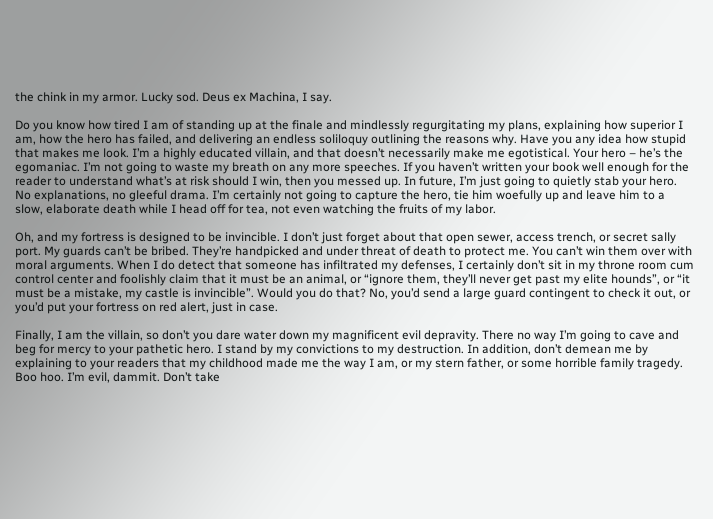the chink in my armor. Lucky sod. Deus ex Machina, I say.

Do you know how tired I am of standing up at the finale and mindlessly regurgitating my plans, explaining how superior I am, how the hero has failed, and delivering an endless soliloquy outlining the reasons why. Have you any idea how stupid that makes me look. I’m a highly educated villain, and that doesn’t necessarily make me egotistical. Your hero – he’s the egomaniac. I’m not going to waste my breath on any more speeches. If you haven’t written your book well enough for the reader to understand what’s at risk should I win, then you messed up. In future, I’m just going to quietly stab your hero. No explanations, no gleeful drama. I’m certainly not going to capture the hero, tie him woefully up and leave him to a slow, elaborate death while I head off for tea, not even watching the fruits of my labor.

Oh, and my fortress is designed to be invincible. I don’t just forget about that open sewer, access trench, or secret sally port. My guards can’t be bribed. They’re handpicked and under threat of death to protect me. You can’t win them over with moral arguments. When I do detect that someone has infiltrated my defenses, I certainly don’t sit in my throne room cum control center and foolishly claim that it must be an animal, or “ignore them, they’ll never get past my elite hounds”, or “it must be a mistake, my castle is invincible”. Would you do that? No, you’d send a large guard contingent to check it out, or you’d put your fortress on red alert, just in case.

Finally, I am the villain, so don’t you dare water down my magnificent evil depravity. There no way I’m going to cave and beg for mercy to your pathetic hero. I stand by my convictions to my destruction. In addition, don’t demean me by explaining to your readers that my childhood made me the way I am, or my stern father, or some horrible family tragedy. Boo hoo. I’m evil, dammit. Don’t take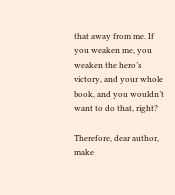that away from me. If you weaken me, you weaken the hero’s victory, and your whole book, and you wouldn’t want to do that, right?

Therefore, dear author, make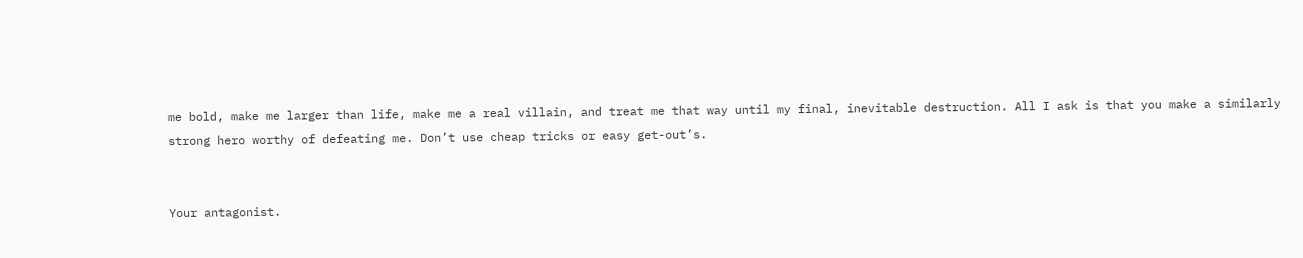me bold, make me larger than life, make me a real villain, and treat me that way until my final, inevitable destruction. All I ask is that you make a similarly strong hero worthy of defeating me. Don’t use cheap tricks or easy get-out’s.


Your antagonist.